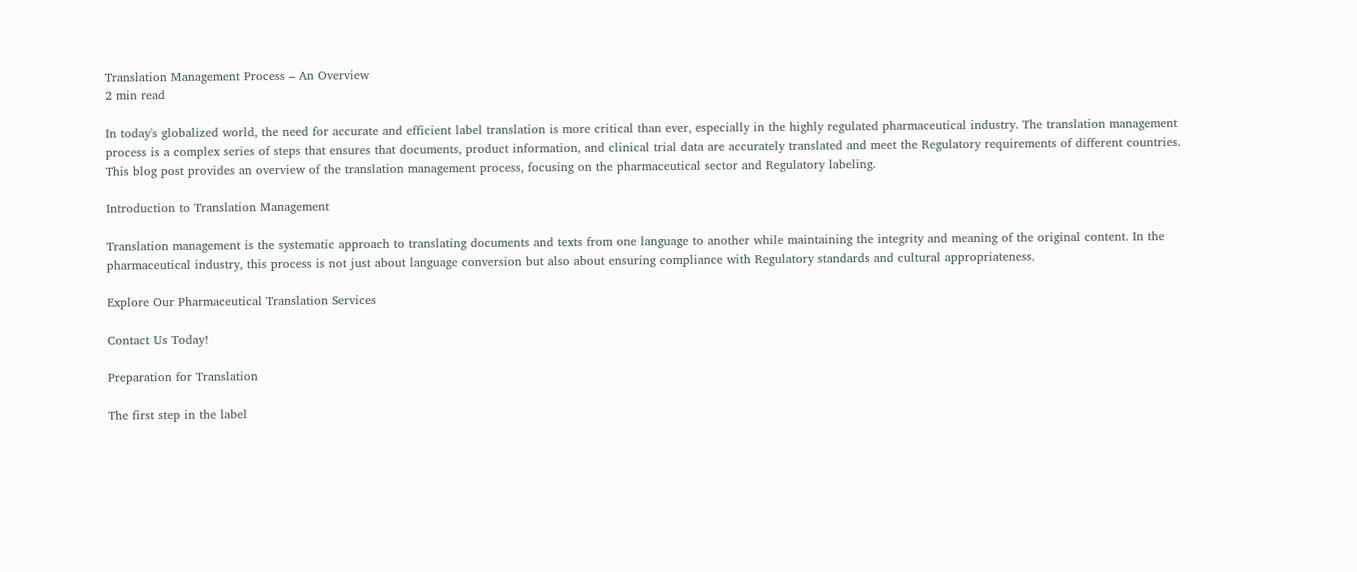Translation Management Process – An Overview
2 min read

In today's globalized world, the need for accurate and efficient label translation is more critical than ever, especially in the highly regulated pharmaceutical industry. The translation management process is a complex series of steps that ensures that documents, product information, and clinical trial data are accurately translated and meet the Regulatory requirements of different countries. This blog post provides an overview of the translation management process, focusing on the pharmaceutical sector and Regulatory labeling.

Introduction to Translation Management

Translation management is the systematic approach to translating documents and texts from one language to another while maintaining the integrity and meaning of the original content. In the pharmaceutical industry, this process is not just about language conversion but also about ensuring compliance with Regulatory standards and cultural appropriateness.

Explore Our Pharmaceutical Translation Services

Contact Us Today!

Preparation for Translation

The first step in the label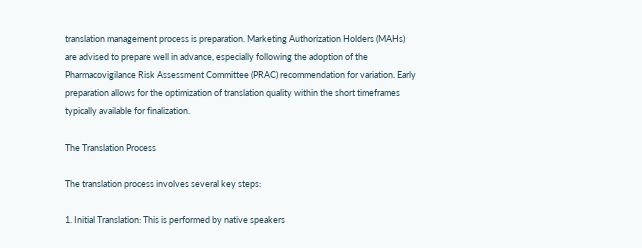translation management process is preparation. Marketing Authorization Holders (MAHs) are advised to prepare well in advance, especially following the adoption of the Pharmacovigilance Risk Assessment Committee (PRAC) recommendation for variation. Early preparation allows for the optimization of translation quality within the short timeframes typically available for finalization.

The Translation Process

The translation process involves several key steps:

1. Initial Translation: This is performed by native speakers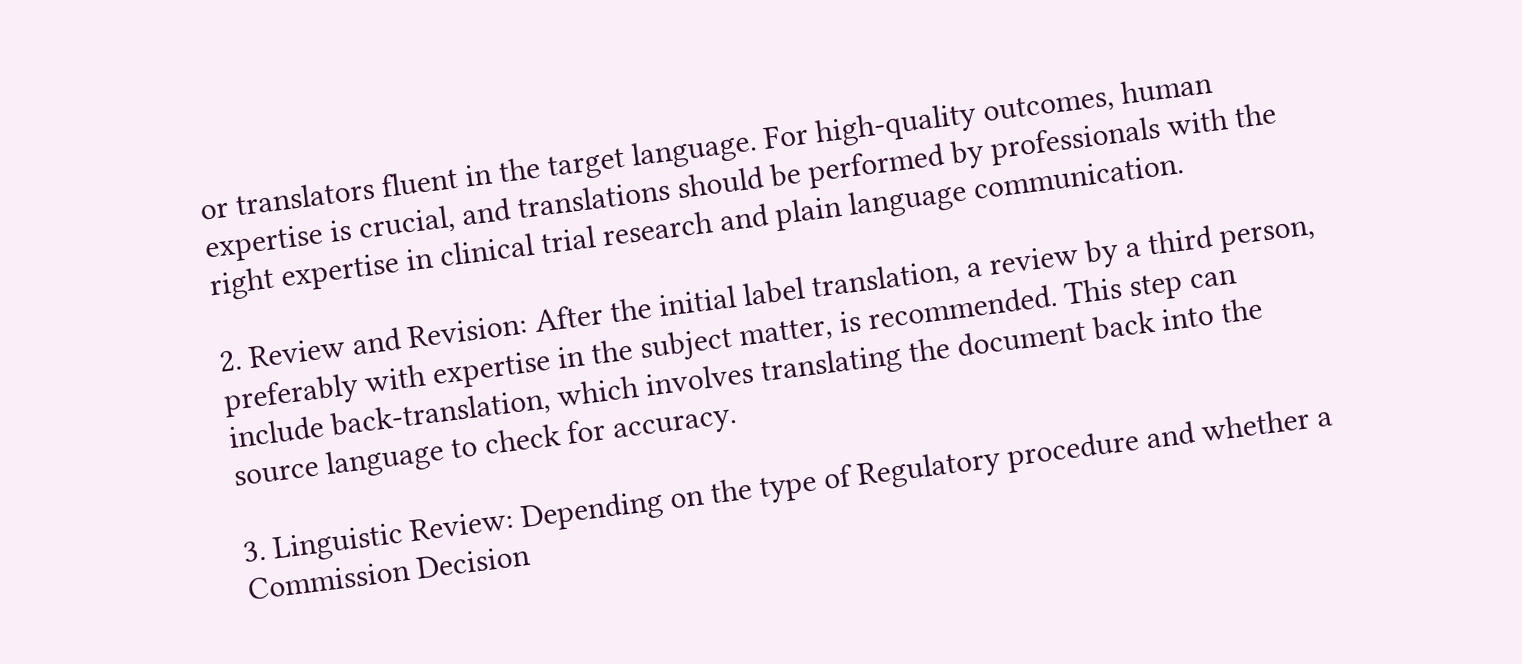or translators fluent in the target language. For high-quality outcomes, human expertise is crucial, and translations should be performed by professionals with the right expertise in clinical trial research and plain language communication.

2. Review and Revision: After the initial label translation, a review by a third person, preferably with expertise in the subject matter, is recommended. This step can include back-translation, which involves translating the document back into the source language to check for accuracy.

3. Linguistic Review: Depending on the type of Regulatory procedure and whether a Commission Decision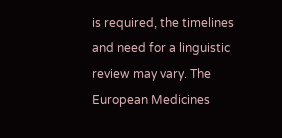is required, the timelines and need for a linguistic review may vary. The European Medicines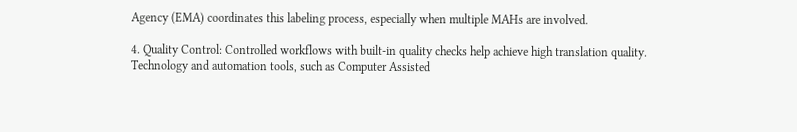Agency (EMA) coordinates this labeling process, especially when multiple MAHs are involved.

4. Quality Control: Controlled workflows with built-in quality checks help achieve high translation quality. Technology and automation tools, such as Computer Assisted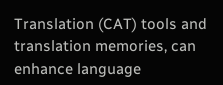Translation (CAT) tools and translation memories, can enhance language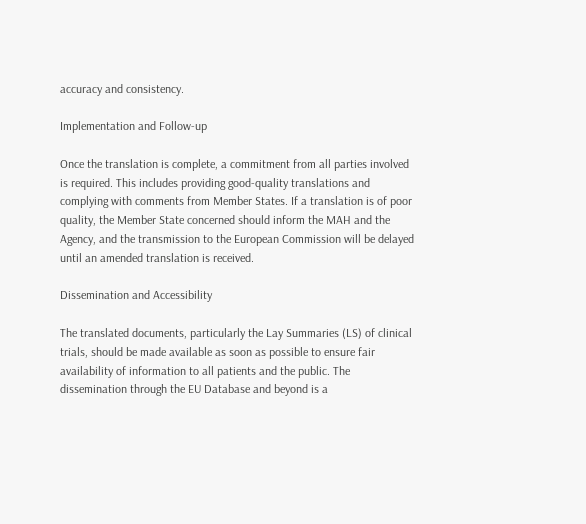accuracy and consistency.

Implementation and Follow-up

Once the translation is complete, a commitment from all parties involved is required. This includes providing good-quality translations and complying with comments from Member States. If a translation is of poor quality, the Member State concerned should inform the MAH and the Agency, and the transmission to the European Commission will be delayed until an amended translation is received.

Dissemination and Accessibility

The translated documents, particularly the Lay Summaries (LS) of clinical trials, should be made available as soon as possible to ensure fair availability of information to all patients and the public. The dissemination through the EU Database and beyond is a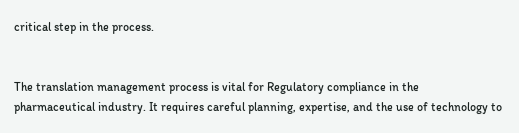critical step in the process.


The translation management process is vital for Regulatory compliance in the pharmaceutical industry. It requires careful planning, expertise, and the use of technology to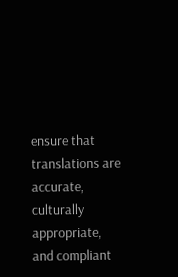ensure that translations are accurate, culturally appropriate, and compliant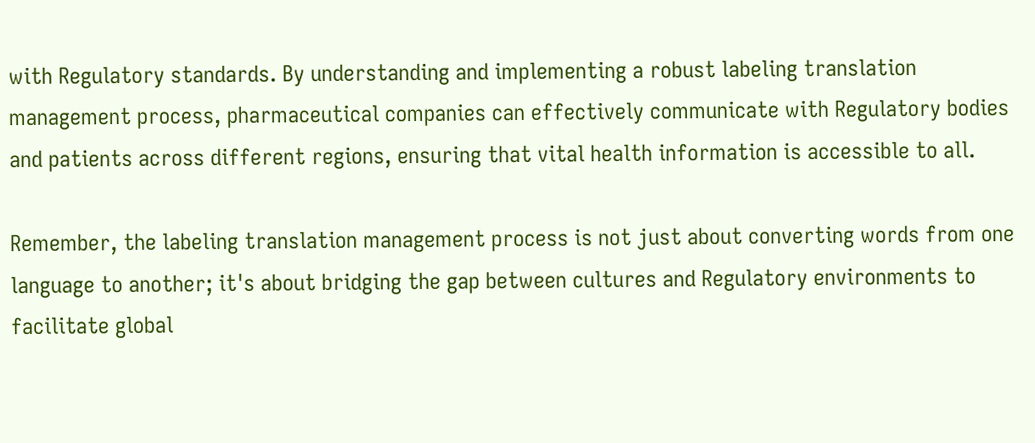with Regulatory standards. By understanding and implementing a robust labeling translation management process, pharmaceutical companies can effectively communicate with Regulatory bodies and patients across different regions, ensuring that vital health information is accessible to all.

Remember, the labeling translation management process is not just about converting words from one language to another; it's about bridging the gap between cultures and Regulatory environments to facilitate global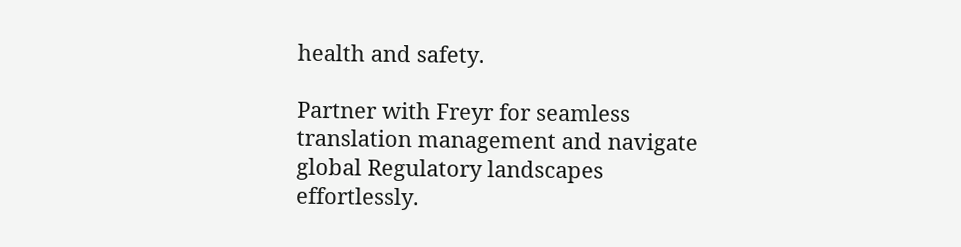health and safety.

Partner with Freyr for seamless translation management and navigate global Regulatory landscapes effortlessly.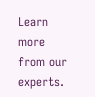Learn more from our experts.